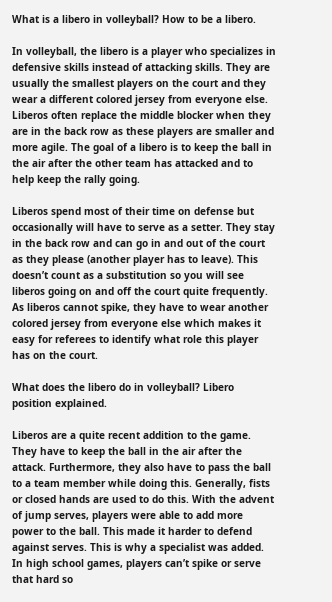What is a libero in volleyball? How to be a libero.

In volleyball, the libero is a player who specializes in defensive skills instead of attacking skills. They are usually the smallest players on the court and they wear a different colored jersey from everyone else. Liberos often replace the middle blocker when they are in the back row as these players are smaller and more agile. The goal of a libero is to keep the ball in the air after the other team has attacked and to help keep the rally going.

Liberos spend most of their time on defense but occasionally will have to serve as a setter. They stay in the back row and can go in and out of the court as they please (another player has to leave). This doesn’t count as a substitution so you will see liberos going on and off the court quite frequently. As liberos cannot spike, they have to wear another colored jersey from everyone else which makes it easy for referees to identify what role this player has on the court.

What does the libero do in volleyball? Libero position explained.

Liberos are a quite recent addition to the game. They have to keep the ball in the air after the attack. Furthermore, they also have to pass the ball to a team member while doing this. Generally, fists or closed hands are used to do this. With the advent of jump serves, players were able to add more power to the ball. This made it harder to defend against serves. This is why a specialist was added. In high school games, players can’t spike or serve that hard so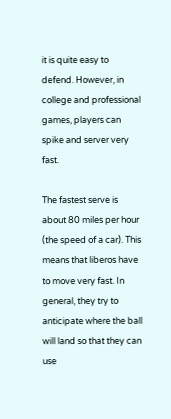it is quite easy to defend. However, in college and professional games, players can spike and server very fast.

The fastest serve is about 80 miles per hour (the speed of a car). This means that liberos have to move very fast. In general, they try to anticipate where the ball will land so that they can use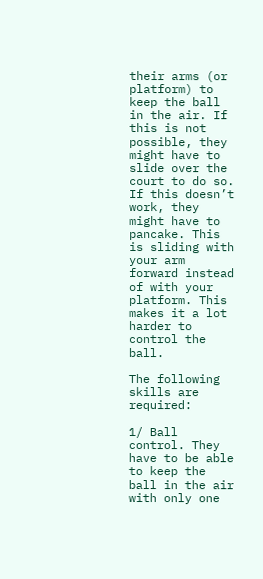their arms (or platform) to keep the ball in the air. If this is not possible, they might have to slide over the court to do so. If this doesn’t work, they might have to pancake. This is sliding with your arm forward instead of with your platform. This makes it a lot harder to control the ball.

The following skills are required:

1/ Ball control. They have to be able to keep the ball in the air with only one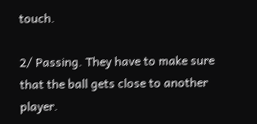touch.

2/ Passing. They have to make sure that the ball gets close to another player.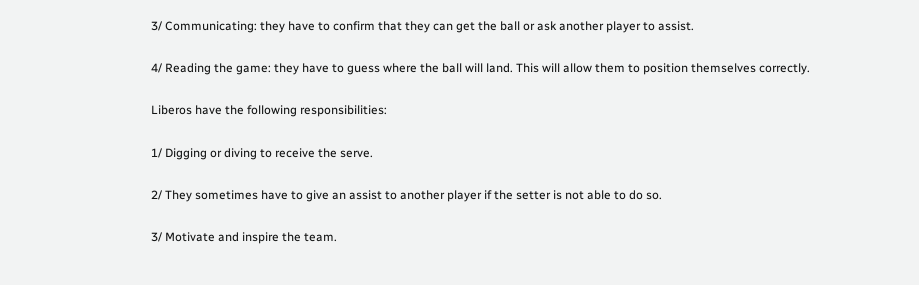3/ Communicating: they have to confirm that they can get the ball or ask another player to assist.

4/ Reading the game: they have to guess where the ball will land. This will allow them to position themselves correctly.

Liberos have the following responsibilities:

1/ Digging or diving to receive the serve.

2/ They sometimes have to give an assist to another player if the setter is not able to do so.

3/ Motivate and inspire the team.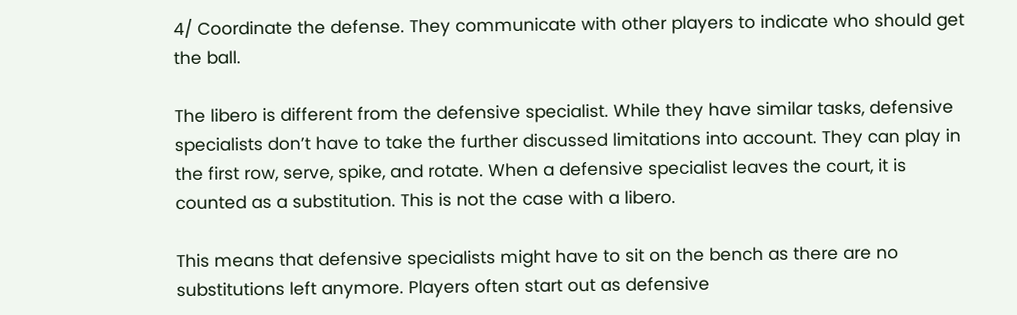4/ Coordinate the defense. They communicate with other players to indicate who should get the ball.

The libero is different from the defensive specialist. While they have similar tasks, defensive specialists don’t have to take the further discussed limitations into account. They can play in the first row, serve, spike, and rotate. When a defensive specialist leaves the court, it is counted as a substitution. This is not the case with a libero.

This means that defensive specialists might have to sit on the bench as there are no substitutions left anymore. Players often start out as defensive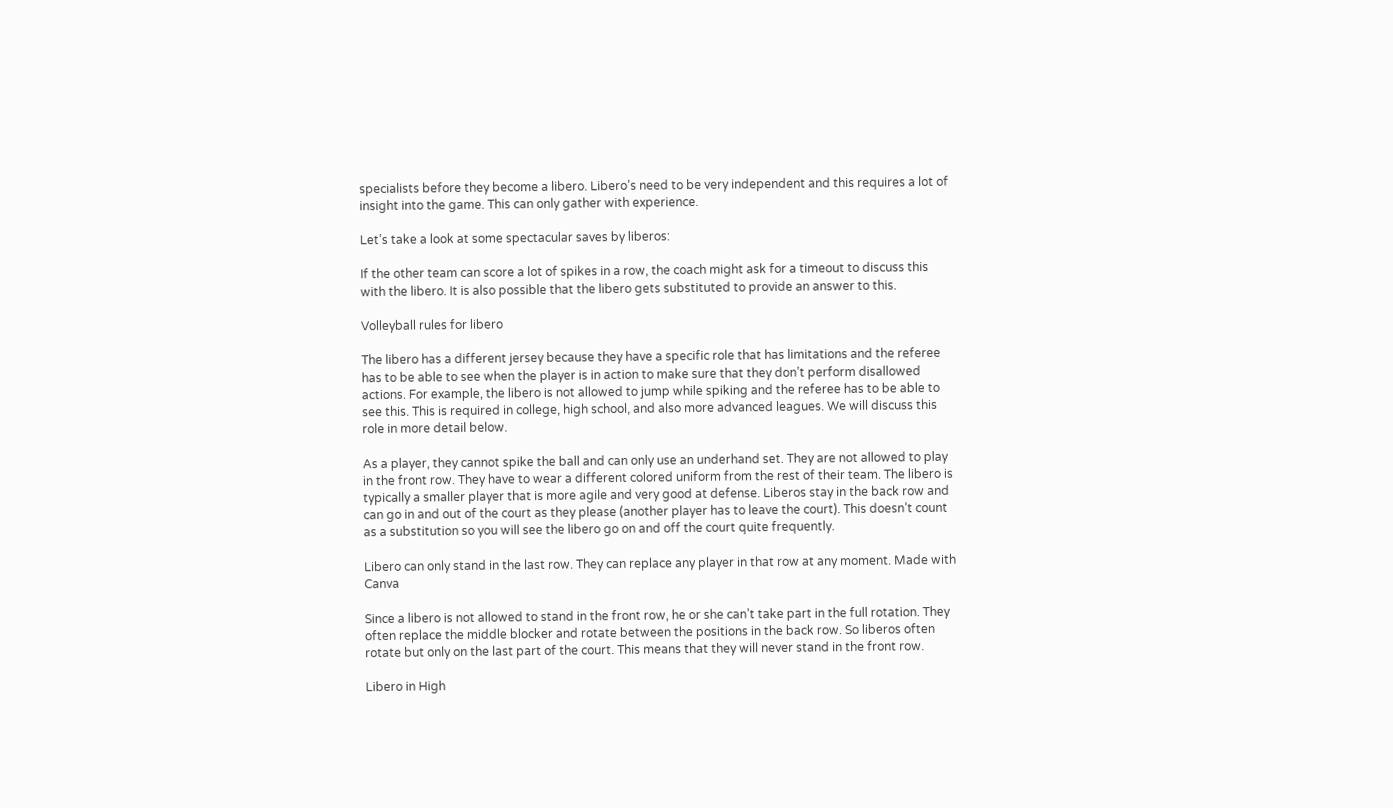specialists before they become a libero. Libero’s need to be very independent and this requires a lot of insight into the game. This can only gather with experience.

Let’s take a look at some spectacular saves by liberos:

If the other team can score a lot of spikes in a row, the coach might ask for a timeout to discuss this with the libero. It is also possible that the libero gets substituted to provide an answer to this.

Volleyball rules for libero

The libero has a different jersey because they have a specific role that has limitations and the referee has to be able to see when the player is in action to make sure that they don’t perform disallowed actions. For example, the libero is not allowed to jump while spiking and the referee has to be able to see this. This is required in college, high school, and also more advanced leagues. We will discuss this role in more detail below.

As a player, they cannot spike the ball and can only use an underhand set. They are not allowed to play in the front row. They have to wear a different colored uniform from the rest of their team. The libero is typically a smaller player that is more agile and very good at defense. Liberos stay in the back row and can go in and out of the court as they please (another player has to leave the court). This doesn’t count as a substitution so you will see the libero go on and off the court quite frequently.

Libero can only stand in the last row. They can replace any player in that row at any moment. Made with Canva

Since a libero is not allowed to stand in the front row, he or she can’t take part in the full rotation. They often replace the middle blocker and rotate between the positions in the back row. So liberos often rotate but only on the last part of the court. This means that they will never stand in the front row.

Libero in High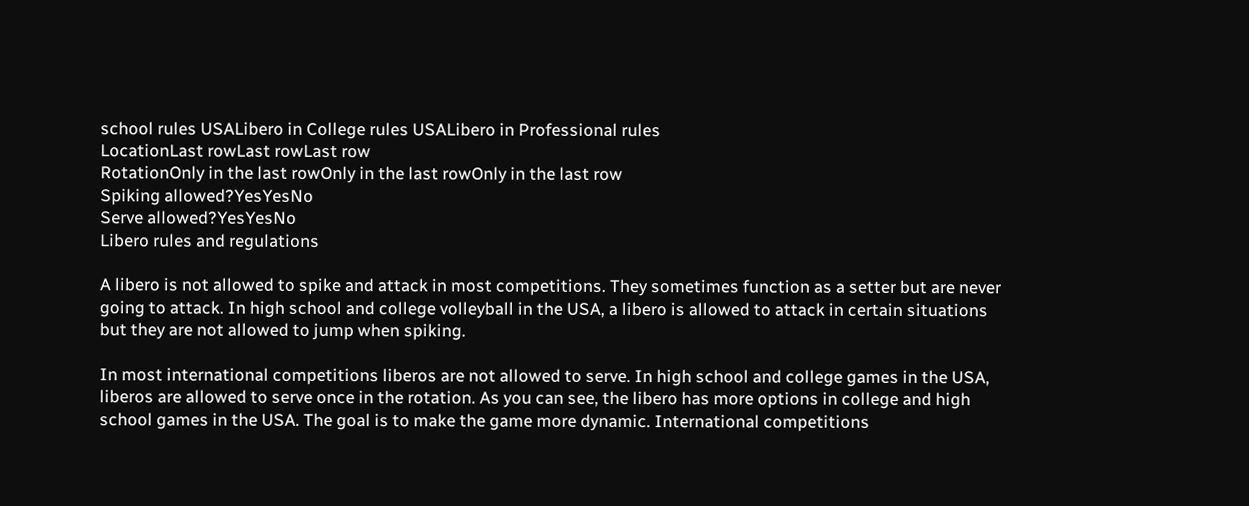school rules USALibero in College rules USALibero in Professional rules
LocationLast rowLast rowLast row
RotationOnly in the last rowOnly in the last rowOnly in the last row
Spiking allowed?YesYesNo
Serve allowed?YesYesNo
Libero rules and regulations

A libero is not allowed to spike and attack in most competitions. They sometimes function as a setter but are never going to attack. In high school and college volleyball in the USA, a libero is allowed to attack in certain situations but they are not allowed to jump when spiking.

In most international competitions liberos are not allowed to serve. In high school and college games in the USA, liberos are allowed to serve once in the rotation. As you can see, the libero has more options in college and high school games in the USA. The goal is to make the game more dynamic. International competitions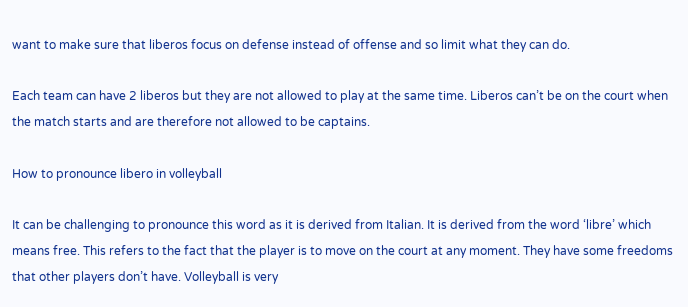want to make sure that liberos focus on defense instead of offense and so limit what they can do.

Each team can have 2 liberos but they are not allowed to play at the same time. Liberos can’t be on the court when the match starts and are therefore not allowed to be captains.

How to pronounce libero in volleyball

It can be challenging to pronounce this word as it is derived from Italian. It is derived from the word ‘libre’ which means free. This refers to the fact that the player is to move on the court at any moment. They have some freedoms that other players don’t have. Volleyball is very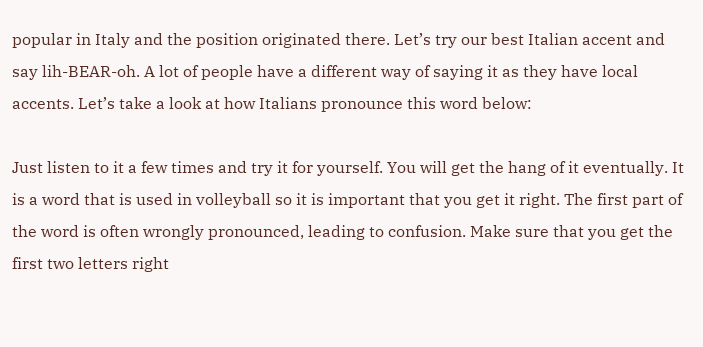popular in Italy and the position originated there. Let’s try our best Italian accent and say lih-BEAR-oh. A lot of people have a different way of saying it as they have local accents. Let’s take a look at how Italians pronounce this word below:

Just listen to it a few times and try it for yourself. You will get the hang of it eventually. It is a word that is used in volleyball so it is important that you get it right. The first part of the word is often wrongly pronounced, leading to confusion. Make sure that you get the first two letters right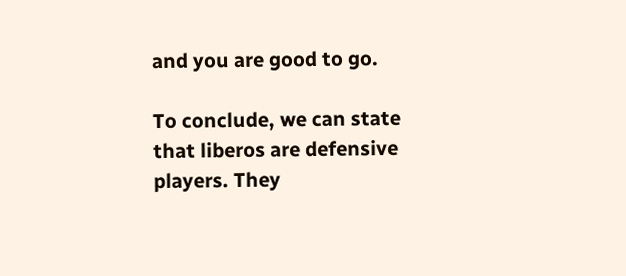and you are good to go.

To conclude, we can state that liberos are defensive players. They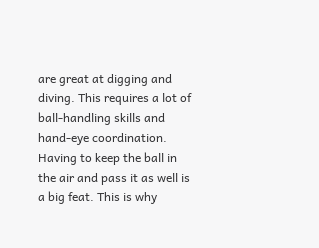are great at digging and diving. This requires a lot of ball-handling skills and hand-eye coordination. Having to keep the ball in the air and pass it as well is a big feat. This is why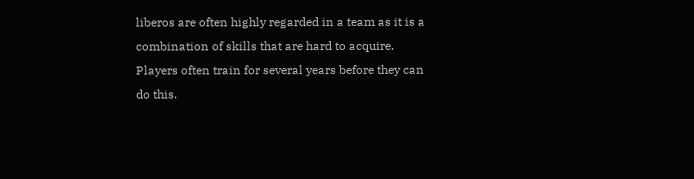liberos are often highly regarded in a team as it is a combination of skills that are hard to acquire. Players often train for several years before they can do this.